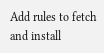Add rules to fetch and install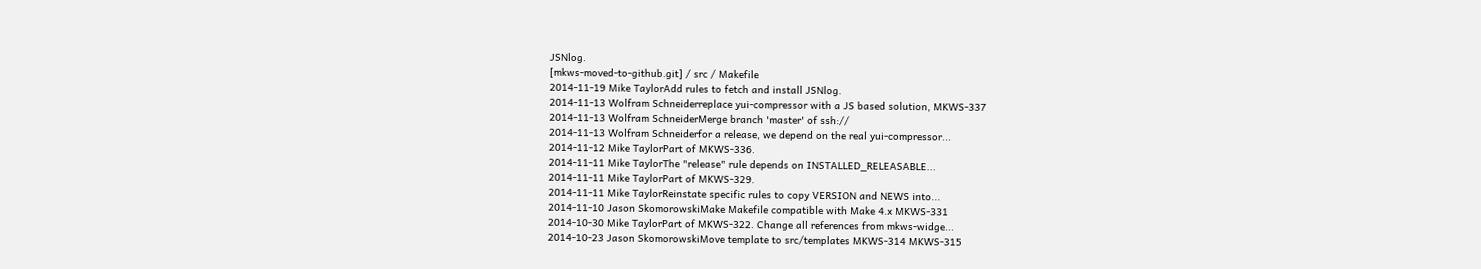JSNlog.
[mkws-moved-to-github.git] / src / Makefile
2014-11-19 Mike TaylorAdd rules to fetch and install JSNlog.
2014-11-13 Wolfram Schneiderreplace yui-compressor with a JS based solution, MKWS-337
2014-11-13 Wolfram SchneiderMerge branch 'master' of ssh://
2014-11-13 Wolfram Schneiderfor a release, we depend on the real yui-compressor...
2014-11-12 Mike TaylorPart of MKWS-336.
2014-11-11 Mike TaylorThe "release" rule depends on INSTALLED_RELEASABLE...
2014-11-11 Mike TaylorPart of MKWS-329.
2014-11-11 Mike TaylorReinstate specific rules to copy VERSION and NEWS into...
2014-11-10 Jason SkomorowskiMake Makefile compatible with Make 4.x MKWS-331
2014-10-30 Mike TaylorPart of MKWS-322. Change all references from mkws-widge...
2014-10-23 Jason SkomorowskiMove template to src/templates MKWS-314 MKWS-315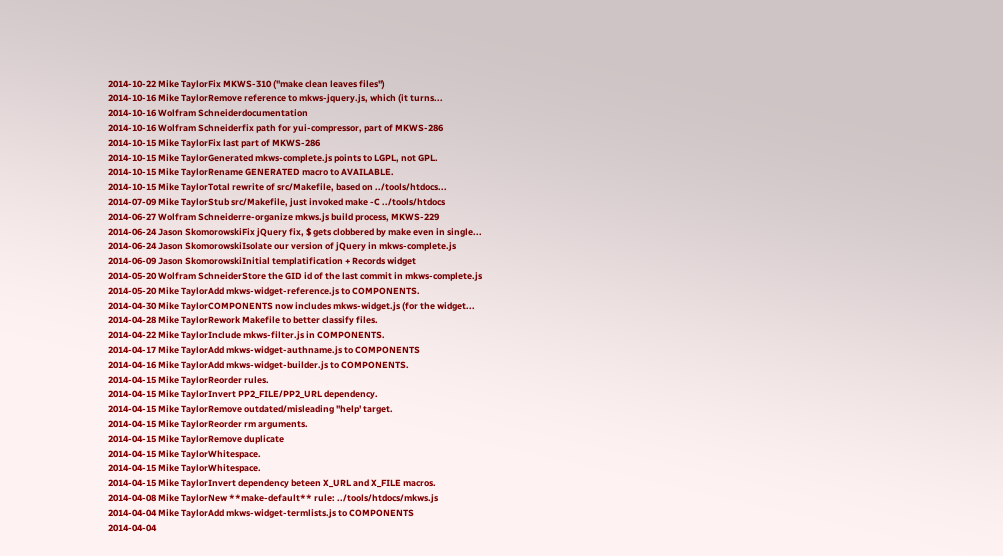2014-10-22 Mike TaylorFix MKWS-310 ("make clean leaves files")
2014-10-16 Mike TaylorRemove reference to mkws-jquery.js, which (it turns...
2014-10-16 Wolfram Schneiderdocumentation
2014-10-16 Wolfram Schneiderfix path for yui-compressor, part of MKWS-286
2014-10-15 Mike TaylorFix last part of MKWS-286
2014-10-15 Mike TaylorGenerated mkws-complete.js points to LGPL, not GPL.
2014-10-15 Mike TaylorRename GENERATED macro to AVAILABLE.
2014-10-15 Mike TaylorTotal rewrite of src/Makefile, based on ../tools/htdocs...
2014-07-09 Mike TaylorStub src/Makefile, just invoked make -C ../tools/htdocs
2014-06-27 Wolfram Schneiderre-organize mkws.js build process, MKWS-229
2014-06-24 Jason SkomorowskiFix jQuery fix, $ gets clobbered by make even in single...
2014-06-24 Jason SkomorowskiIsolate our version of jQuery in mkws-complete.js
2014-06-09 Jason SkomorowskiInitial templatification + Records widget
2014-05-20 Wolfram SchneiderStore the GID id of the last commit in mkws-complete.js
2014-05-20 Mike TaylorAdd mkws-widget-reference.js to COMPONENTS.
2014-04-30 Mike TaylorCOMPONENTS now includes mkws-widget.js (for the widget...
2014-04-28 Mike TaylorRework Makefile to better classify files.
2014-04-22 Mike TaylorInclude mkws-filter.js in COMPONENTS.
2014-04-17 Mike TaylorAdd mkws-widget-authname.js to COMPONENTS
2014-04-16 Mike TaylorAdd mkws-widget-builder.js to COMPONENTS.
2014-04-15 Mike TaylorReorder rules.
2014-04-15 Mike TaylorInvert PP2_FILE/PP2_URL dependency.
2014-04-15 Mike TaylorRemove outdated/misleading "help' target.
2014-04-15 Mike TaylorReorder rm arguments.
2014-04-15 Mike TaylorRemove duplicate
2014-04-15 Mike TaylorWhitespace.
2014-04-15 Mike TaylorWhitespace.
2014-04-15 Mike TaylorInvert dependency beteen X_URL and X_FILE macros.
2014-04-08 Mike TaylorNew **make-default** rule: ../tools/htdocs/mkws.js
2014-04-04 Mike TaylorAdd mkws-widget-termlists.js to COMPONENTS
2014-04-04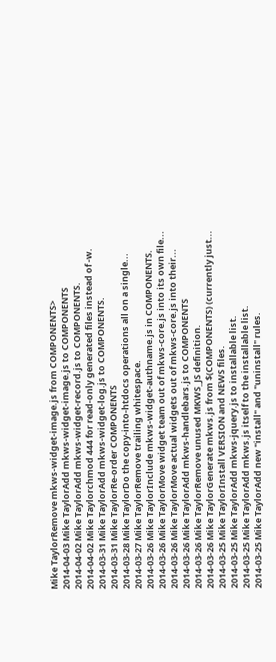Mike TaylorRemove mkws-widget-image.js from COMPONENTS>
2014-04-03 Mike TaylorAdd mkws-widget-image.js to COMPONENTS
2014-04-02 Mike TaylorAdd mkws-widget-record.js to COMPONENTS.
2014-04-02 Mike Taylorchmod 444 for read-only generated files instead of -w.
2014-03-31 Mike TaylorAdd mkws-widget-log.js to COMPONENTS.
2014-03-31 Mike TaylorRe-order COMPONENTS
2014-03-28 Mike TaylorDo the copy-into-htdocs operations all on a single...
2014-03-27 Mike TaylorRemove trailing whitespace.
2014-03-26 Mike TaylorInclude mkws-widget-authname.js in COMPONENTS.
2014-03-26 Mike TaylorMove widget team out of mkws-core.js into its own file...
2014-03-26 Mike TaylorMove actual widgets out of mkws-core.js into their...
2014-03-26 Mike TaylorAdd mkws-handlebars.js to COMPONENTS
2014-03-26 Mike TaylorRemove unused MKWS_JS definition.
2014-03-26 Mike TaylorGenerate mkws.js from $(COMPONENTS) (currently just...
2014-03-25 Mike TaylorInstall VERSION and NEWS files.
2014-03-25 Mike TaylorAdd mkws-jquery.js to installable list.
2014-03-25 Mike TaylorAdd mkws.js itself to the installable list.
2014-03-25 Mike TaylorAdd new "install" and "uninstall" rules.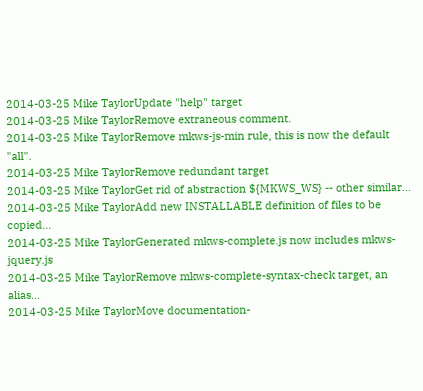2014-03-25 Mike TaylorUpdate "help" target
2014-03-25 Mike TaylorRemove extraneous comment.
2014-03-25 Mike TaylorRemove mkws-js-min rule, this is now the default "all".
2014-03-25 Mike TaylorRemove redundant target
2014-03-25 Mike TaylorGet rid of abstraction ${MKWS_WS} -- other similar...
2014-03-25 Mike TaylorAdd new INSTALLABLE definition of files to be copied...
2014-03-25 Mike TaylorGenerated mkws-complete.js now includes mkws-jquery.js
2014-03-25 Mike TaylorRemove mkws-complete-syntax-check target, an alias...
2014-03-25 Mike TaylorMove documentation-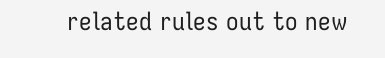related rules out to new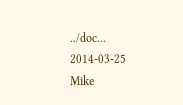../doc...
2014-03-25 Mike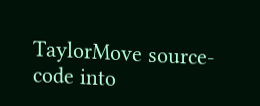TaylorMove source-code into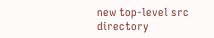new top-level src directory